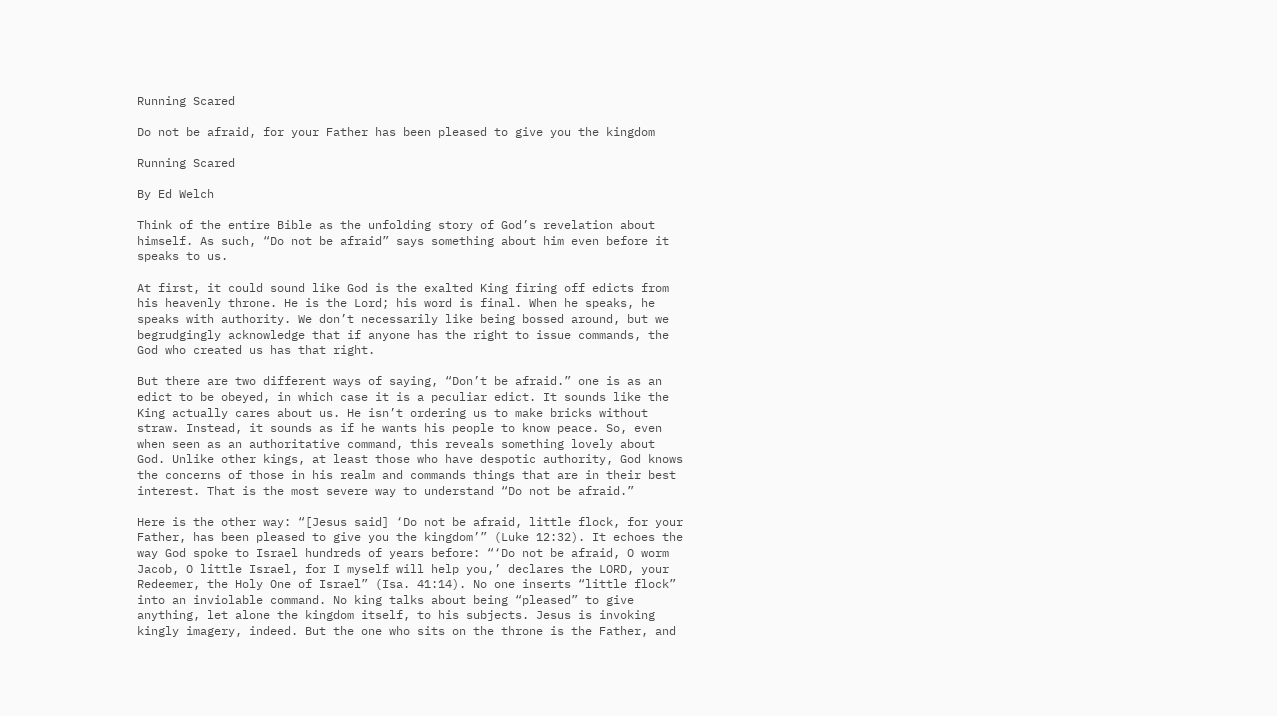Running Scared

Do not be afraid, for your Father has been pleased to give you the kingdom

Running Scared

By Ed Welch

Think of the entire Bible as the unfolding story of God’s revelation about himself. As such, “Do not be afraid” says something about him even before it speaks to us.

At first, it could sound like God is the exalted King firing off edicts from his heavenly throne. He is the Lord; his word is final. When he speaks, he speaks with authority. We don’t necessarily like being bossed around, but we begrudgingly acknowledge that if anyone has the right to issue commands, the God who created us has that right.

But there are two different ways of saying, “Don’t be afraid.” one is as an edict to be obeyed, in which case it is a peculiar edict. It sounds like the King actually cares about us. He isn’t ordering us to make bricks without straw. Instead, it sounds as if he wants his people to know peace. So, even when seen as an authoritative command, this reveals something lovely about God. Unlike other kings, at least those who have despotic authority, God knows the concerns of those in his realm and commands things that are in their best interest. That is the most severe way to understand “Do not be afraid.”

Here is the other way: “[Jesus said] ‘Do not be afraid, little flock, for your Father, has been pleased to give you the kingdom’” (Luke 12:32). It echoes the way God spoke to Israel hundreds of years before: “‘Do not be afraid, O worm Jacob, O little Israel, for I myself will help you,’ declares the LORD, your Redeemer, the Holy One of Israel” (Isa. 41:14). No one inserts “little flock” into an inviolable command. No king talks about being “pleased” to give anything, let alone the kingdom itself, to his subjects. Jesus is invoking kingly imagery, indeed. But the one who sits on the throne is the Father, and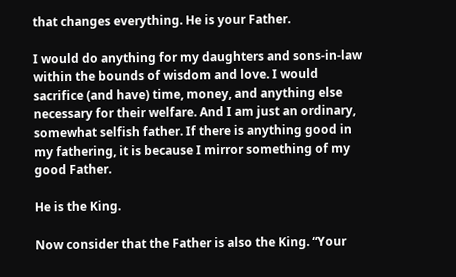that changes everything. He is your Father.

I would do anything for my daughters and sons-in-law within the bounds of wisdom and love. I would sacrifice (and have) time, money, and anything else necessary for their welfare. And I am just an ordinary, somewhat selfish father. If there is anything good in my fathering, it is because I mirror something of my good Father.

He is the King.

Now consider that the Father is also the King. “Your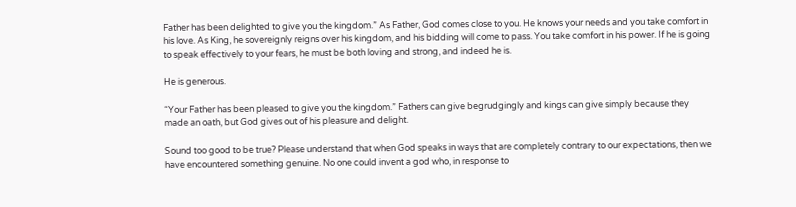Father has been delighted to give you the kingdom.” As Father, God comes close to you. He knows your needs and you take comfort in his love. As King, he sovereignly reigns over his kingdom, and his bidding will come to pass. You take comfort in his power. If he is going to speak effectively to your fears, he must be both loving and strong, and indeed he is.

He is generous.

“Your Father has been pleased to give you the kingdom.” Fathers can give begrudgingly and kings can give simply because they made an oath, but God gives out of his pleasure and delight.

Sound too good to be true? Please understand that when God speaks in ways that are completely contrary to our expectations, then we have encountered something genuine. No one could invent a god who, in response to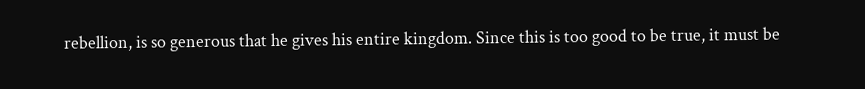rebellion, is so generous that he gives his entire kingdom. Since this is too good to be true, it must be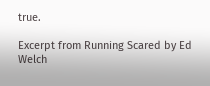true.

Excerpt from Running Scared by Ed Welch